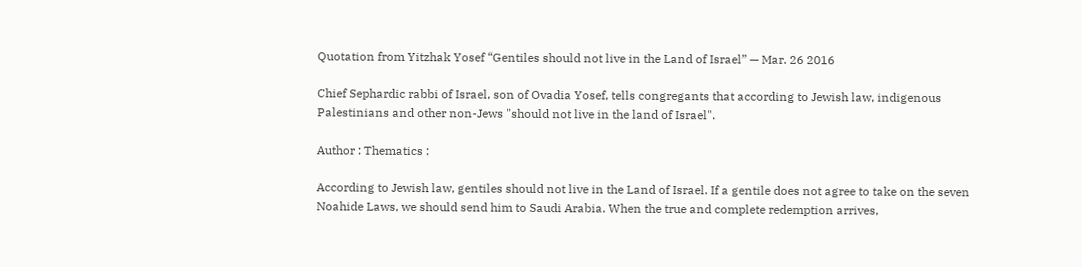Quotation from Yitzhak Yosef “Gentiles should not live in the Land of Israel” — Mar. 26 2016

Chief Sephardic rabbi of Israel, son of Ovadia Yosef, tells congregants that according to Jewish law, indigenous Palestinians and other non-Jews "should not live in the land of Israel".

Author : Thematics :

According to Jewish law, gentiles should not live in the Land of Israel. If a gentile does not agree to take on the seven Noahide Laws, we should send him to Saudi Arabia. When the true and complete redemption arrives,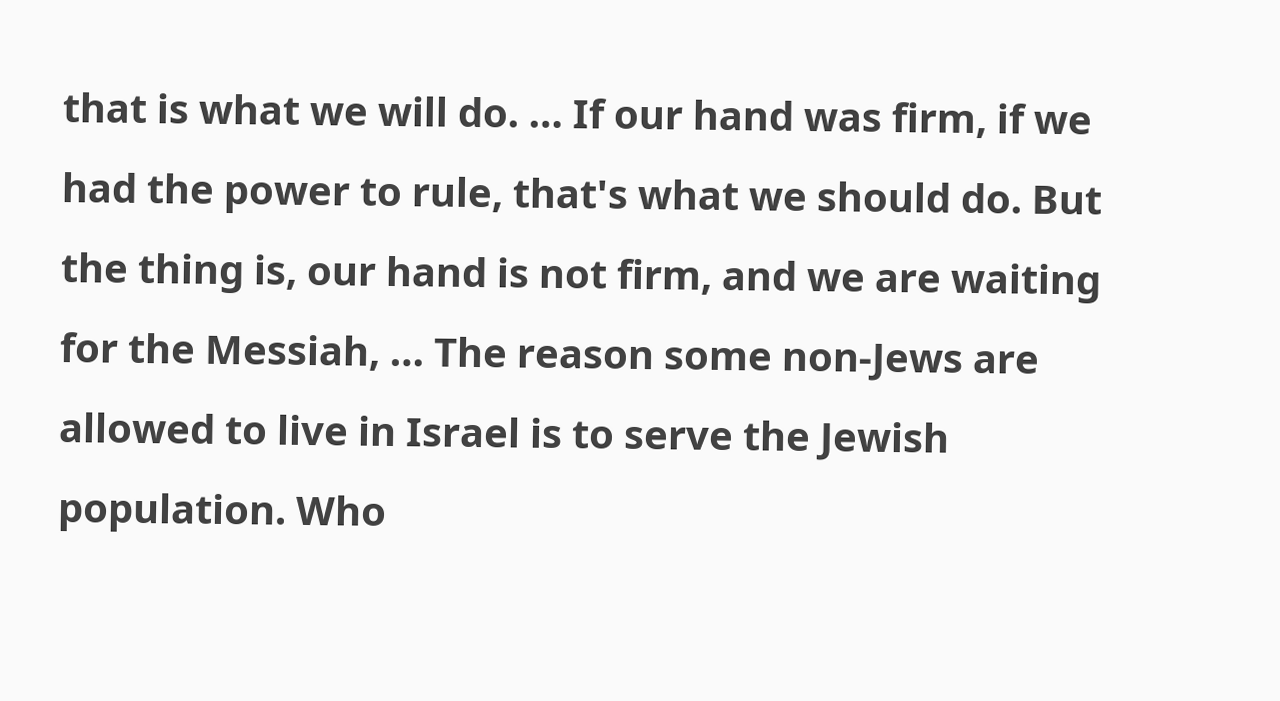that is what we will do. … If our hand was firm, if we had the power to rule, that's what we should do. But the thing is, our hand is not firm, and we are waiting for the Messiah, … The reason some non-Jews are allowed to live in Israel is to serve the Jewish population. Who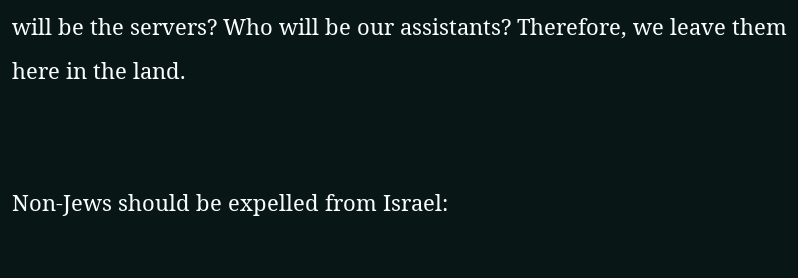will be the servers? Who will be our assistants? Therefore, we leave them here in the land.


Non-Jews should be expelled from Israel: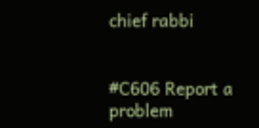chief rabbi


#C606 Report a problem